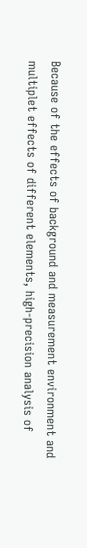Because of the effects of background and measurement environment and multiplet effects of different elements, high-precision analysis of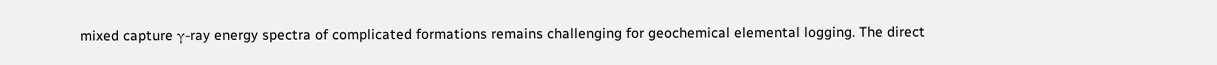mixed capture γ-ray energy spectra of complicated formations remains challenging for geochemical elemental logging. The direct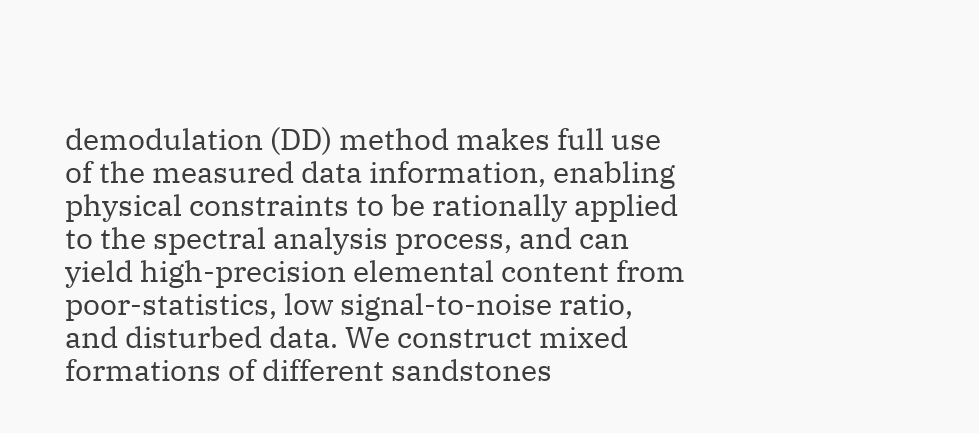demodulation (DD) method makes full use of the measured data information, enabling physical constraints to be rationally applied to the spectral analysis process, and can yield high-precision elemental content from poor-statistics, low signal-to-noise ratio, and disturbed data. We construct mixed formations of different sandstones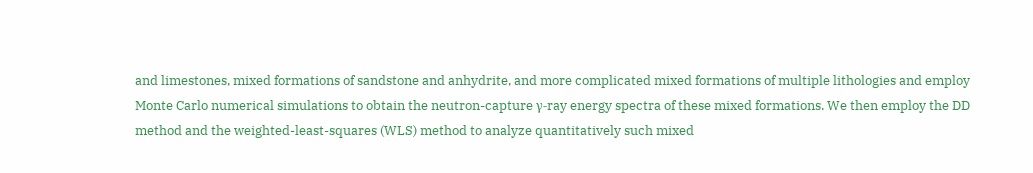and limestones, mixed formations of sandstone and anhydrite, and more complicated mixed formations of multiple lithologies and employ Monte Carlo numerical simulations to obtain the neutron-capture γ-ray energy spectra of these mixed formations. We then employ the DD method and the weighted-least-squares (WLS) method to analyze quantitatively such mixed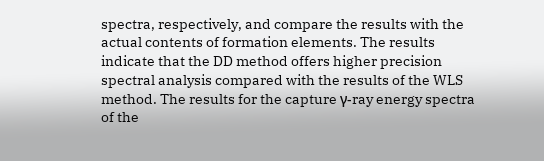spectra, respectively, and compare the results with the actual contents of formation elements. The results indicate that the DD method offers higher precision spectral analysis compared with the results of the WLS method. The results for the capture γ-ray energy spectra of the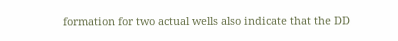formation for two actual wells also indicate that the DD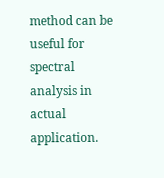method can be useful for spectral analysis in actual application.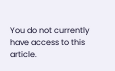You do not currently have access to this article.